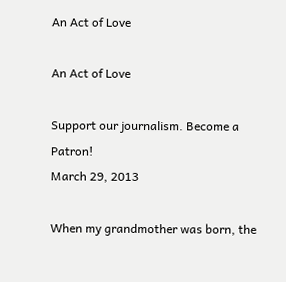An Act of Love

An Act of Love

Support our journalism. Become a Patron!
March 29, 2013

When my grandmother was born, the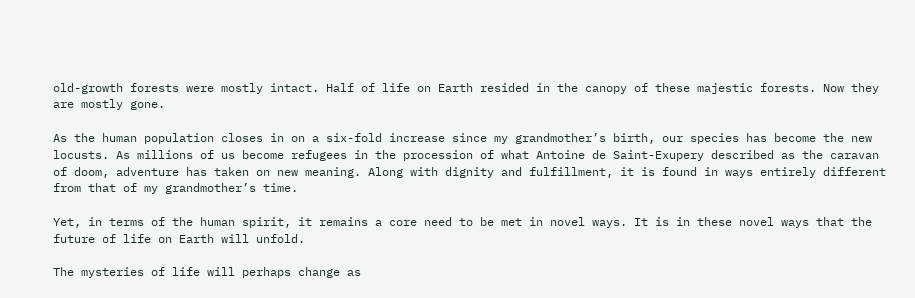old-growth forests were mostly intact. Half of life on Earth resided in the canopy of these majestic forests. Now they are mostly gone.

As the human population closes in on a six-fold increase since my grandmother’s birth, our species has become the new locusts. As millions of us become refugees in the procession of what Antoine de Saint-Exupery described as the caravan of doom, adventure has taken on new meaning. Along with dignity and fulfillment, it is found in ways entirely different from that of my grandmother’s time.

Yet, in terms of the human spirit, it remains a core need to be met in novel ways. It is in these novel ways that the future of life on Earth will unfold.

The mysteries of life will perhaps change as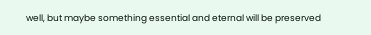well, but maybe something essential and eternal will be preserved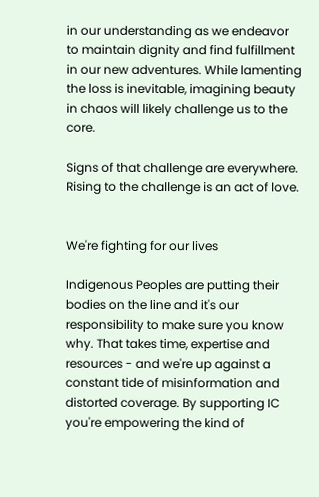in our understanding as we endeavor to maintain dignity and find fulfillment in our new adventures. While lamenting the loss is inevitable, imagining beauty in chaos will likely challenge us to the core.

Signs of that challenge are everywhere. Rising to the challenge is an act of love.


We're fighting for our lives

Indigenous Peoples are putting their bodies on the line and it's our responsibility to make sure you know why. That takes time, expertise and resources - and we're up against a constant tide of misinformation and distorted coverage. By supporting IC you're empowering the kind of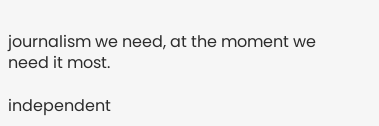journalism we need, at the moment we need it most.

independent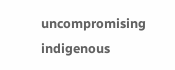uncompromising indigenous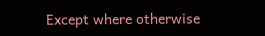Except where otherwise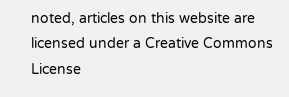noted, articles on this website are licensed under a Creative Commons License